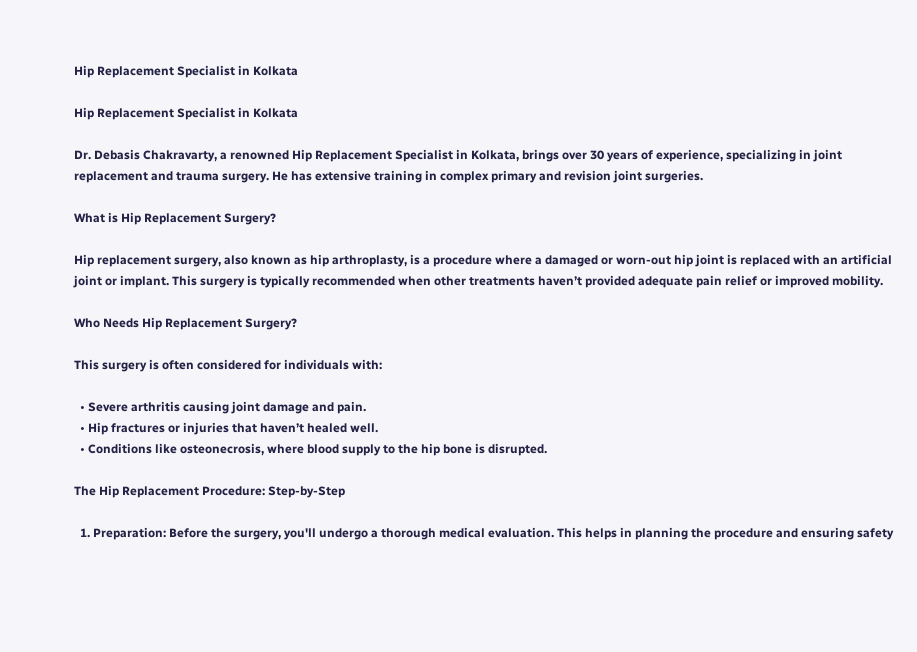Hip Replacement Specialist in Kolkata

Hip Replacement Specialist in Kolkata

Dr. Debasis Chakravarty, a renowned Hip Replacement Specialist in Kolkata, brings over 30 years of experience, specializing in joint replacement and trauma surgery. He has extensive training in complex primary and revision joint surgeries.

What is Hip Replacement Surgery?

Hip replacement surgery, also known as hip arthroplasty, is a procedure where a damaged or worn-out hip joint is replaced with an artificial joint or implant. This surgery is typically recommended when other treatments haven’t provided adequate pain relief or improved mobility.

Who Needs Hip Replacement Surgery?

This surgery is often considered for individuals with:

  • Severe arthritis causing joint damage and pain.
  • Hip fractures or injuries that haven’t healed well.
  • Conditions like osteonecrosis, where blood supply to the hip bone is disrupted.

The Hip Replacement Procedure: Step-by-Step

  1. Preparation: Before the surgery, you'll undergo a thorough medical evaluation. This helps in planning the procedure and ensuring safety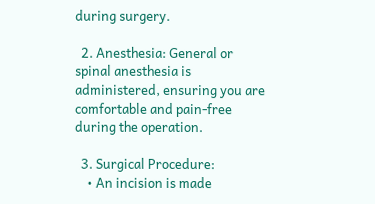during surgery.

  2. Anesthesia: General or spinal anesthesia is administered, ensuring you are comfortable and pain-free during the operation.

  3. Surgical Procedure:
    • An incision is made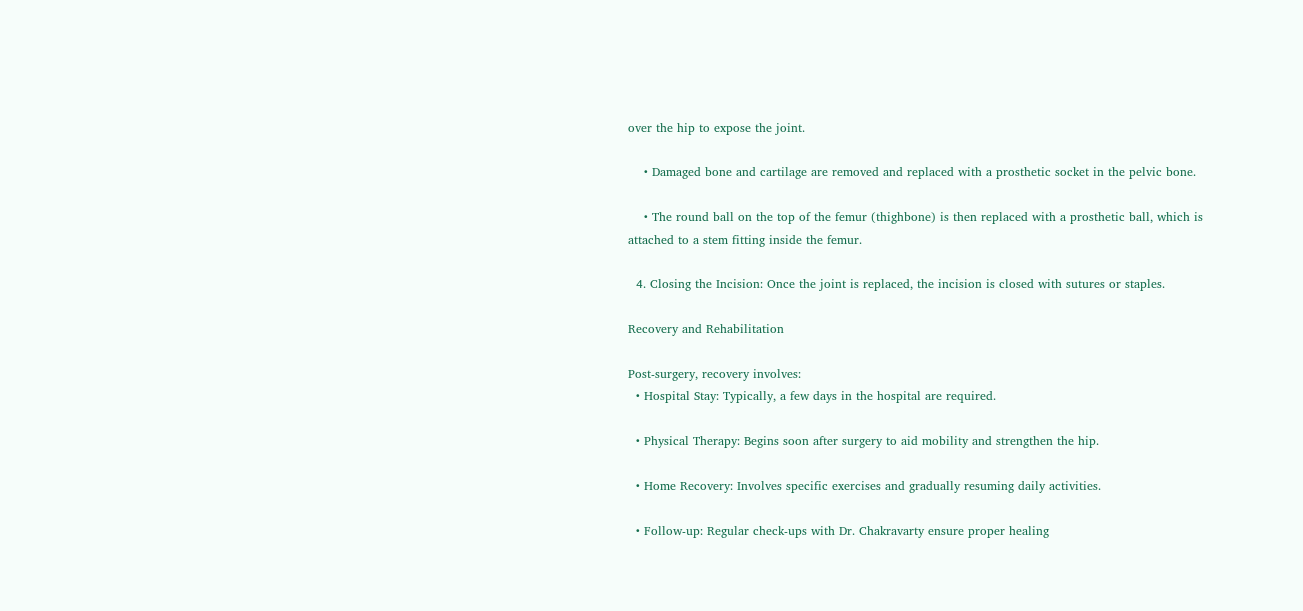over the hip to expose the joint.

    • Damaged bone and cartilage are removed and replaced with a prosthetic socket in the pelvic bone.

    • The round ball on the top of the femur (thighbone) is then replaced with a prosthetic ball, which is attached to a stem fitting inside the femur.

  4. Closing the Incision: Once the joint is replaced, the incision is closed with sutures or staples.

Recovery and Rehabilitation

Post-surgery, recovery involves:
  • Hospital Stay: Typically, a few days in the hospital are required.

  • Physical Therapy: Begins soon after surgery to aid mobility and strengthen the hip.

  • Home Recovery: Involves specific exercises and gradually resuming daily activities.

  • Follow-up: Regular check-ups with Dr. Chakravarty ensure proper healing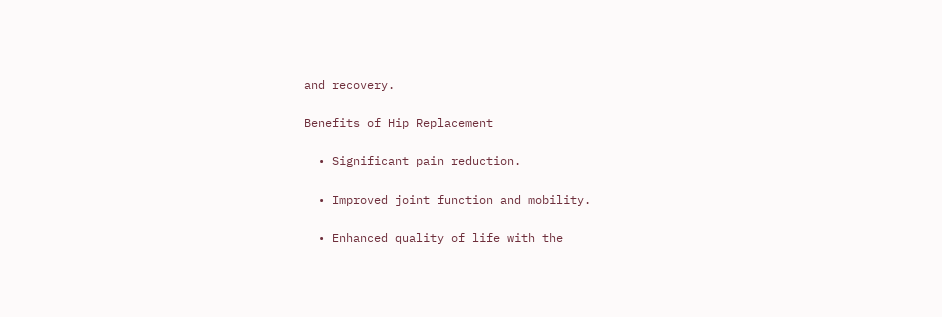and recovery.

Benefits of Hip Replacement

  • Significant pain reduction.

  • Improved joint function and mobility.

  • Enhanced quality of life with the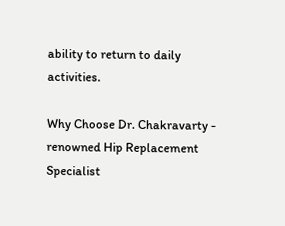ability to return to daily activities.

Why Choose Dr. Chakravarty - renowned Hip Replacement Specialist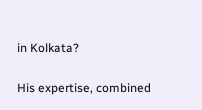in Kolkata?

His expertise, combined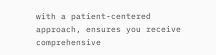with a patient-centered approach, ensures you receive comprehensive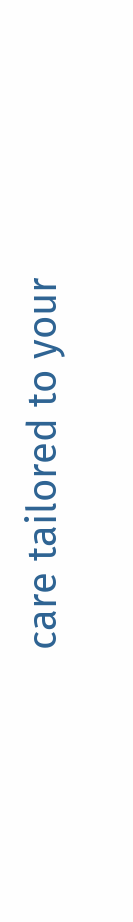care tailored to your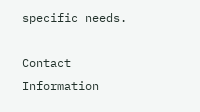specific needs.

Contact Information